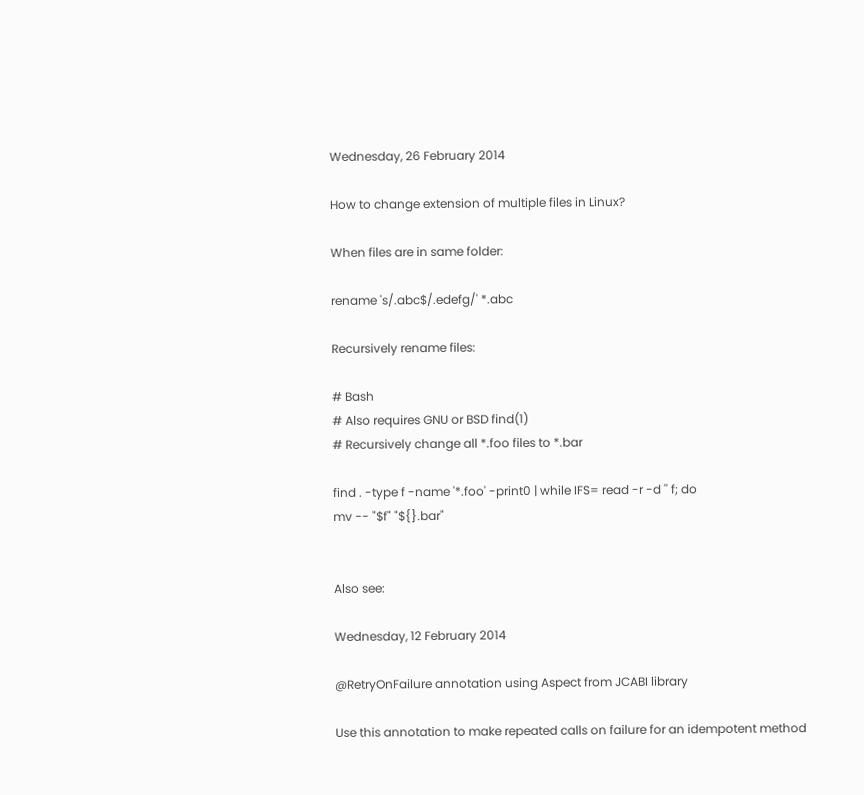Wednesday, 26 February 2014

How to change extension of multiple files in Linux?

When files are in same folder:

rename 's/.abc$/.edefg/' *.abc

Recursively rename files:

# Bash
# Also requires GNU or BSD find(1)
# Recursively change all *.foo files to *.bar

find . -type f -name '*.foo' -print0 | while IFS= read -r -d '' f; do
mv -- "$f" "${}.bar"


Also see:

Wednesday, 12 February 2014

@RetryOnFailure annotation using Aspect from JCABI library

Use this annotation to make repeated calls on failure for an idempotent method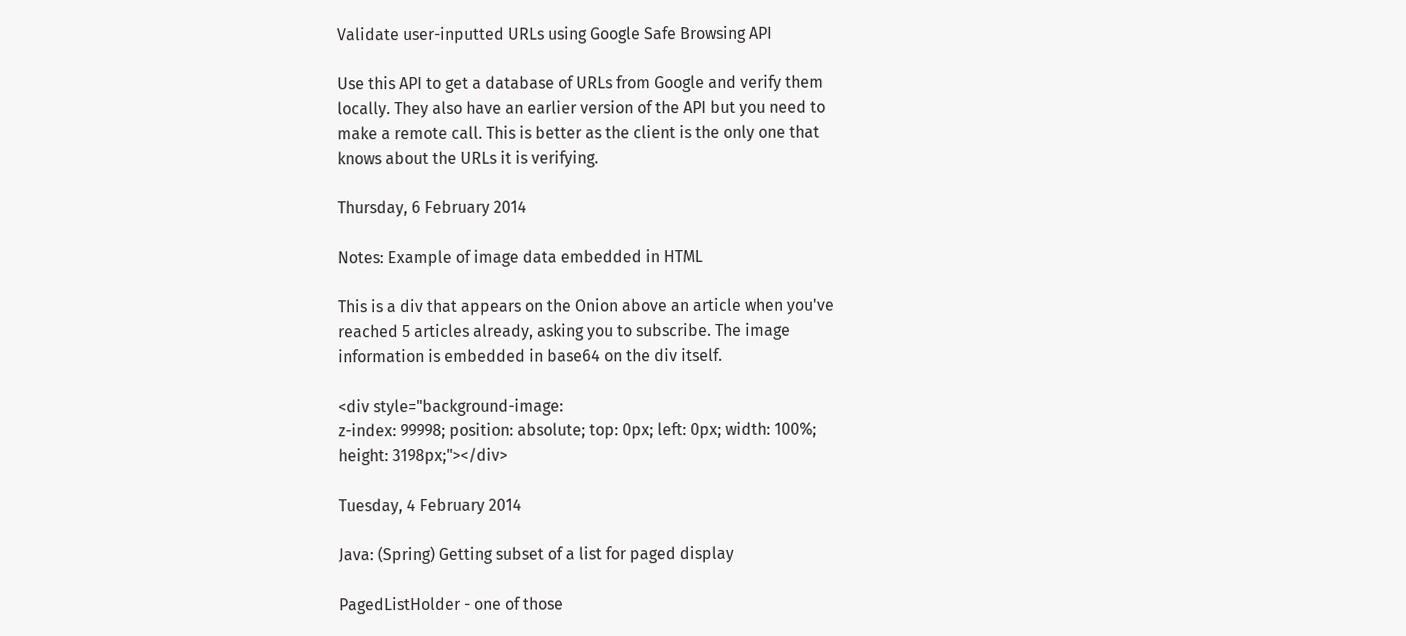Validate user-inputted URLs using Google Safe Browsing API

Use this API to get a database of URLs from Google and verify them
locally. They also have an earlier version of the API but you need to
make a remote call. This is better as the client is the only one that
knows about the URLs it is verifying.

Thursday, 6 February 2014

Notes: Example of image data embedded in HTML

This is a div that appears on the Onion above an article when you've
reached 5 articles already, asking you to subscribe. The image
information is embedded in base64 on the div itself.

<div style="background-image:
z-index: 99998; position: absolute; top: 0px; left: 0px; width: 100%;
height: 3198px;"></div>

Tuesday, 4 February 2014

Java: (Spring) Getting subset of a list for paged display

PagedListHolder - one of those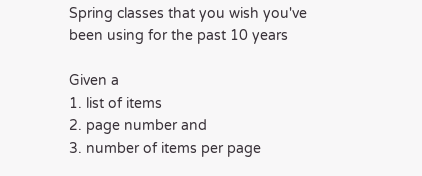Spring classes that you wish you've
been using for the past 10 years

Given a
1. list of items
2. page number and
3. number of items per page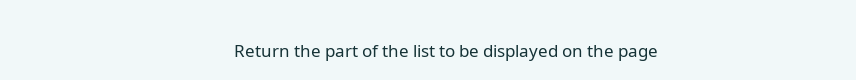Return the part of the list to be displayed on the page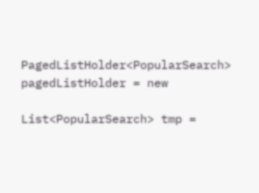PagedListHolder<PopularSearch> pagedListHolder = new

List<PopularSearch> tmp =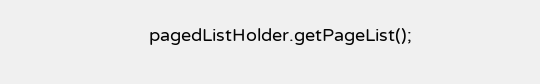pagedListHolder.getPageList();